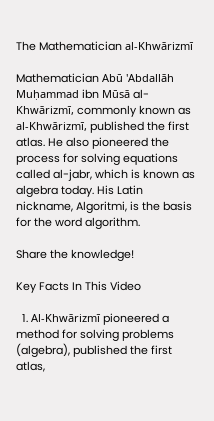The Mathematician al-Khwārizmī

Mathematician Abū 'Abdallāh Muḥammad ibn Mūsā al-Khwārizmī, commonly known as al-Khwārizmī, published the first atlas. He also pioneered the process for solving equations called al-jabr, which is known as algebra today. His Latin nickname, Algoritmi, is the basis for the word algorithm.

Share the knowledge!

Key Facts In This Video

  1. Al-Khwārizmī pioneered a method for solving problems (algebra), published the first atlas,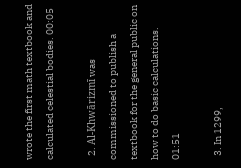wrote the first math textbook and calculated celestial bodies. 00:05

  2. Al-Khwārizmī was commissioned to publish a textbook for the general public on how to do basic calculations. 01:51

  3. In 1299,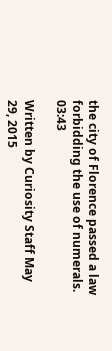the city of Florence passed a law forbidding the use of numerals. 03:43

Written by Curiosity Staff May 29, 2015